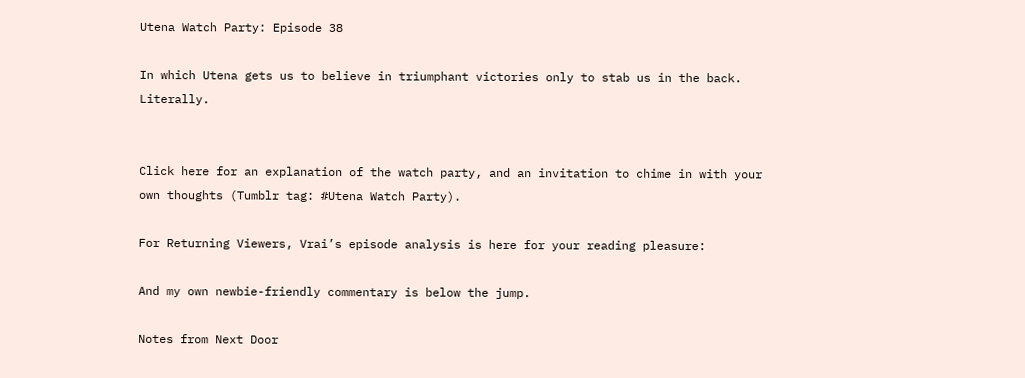Utena Watch Party: Episode 38

In which Utena gets us to believe in triumphant victories only to stab us in the back. Literally.


Click here for an explanation of the watch party, and an invitation to chime in with your own thoughts (Tumblr tag: #Utena Watch Party).

For Returning Viewers, Vrai’s episode analysis is here for your reading pleasure:

And my own newbie-friendly commentary is below the jump.

Notes from Next Door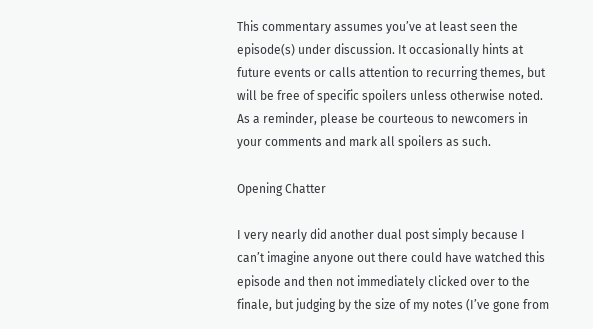This commentary assumes you’ve at least seen the episode(s) under discussion. It occasionally hints at future events or calls attention to recurring themes, but will be free of specific spoilers unless otherwise noted. As a reminder, please be courteous to newcomers in your comments and mark all spoilers as such.

Opening Chatter

I very nearly did another dual post simply because I can’t imagine anyone out there could have watched this episode and then not immediately clicked over to the finale, but judging by the size of my notes (I’ve gone from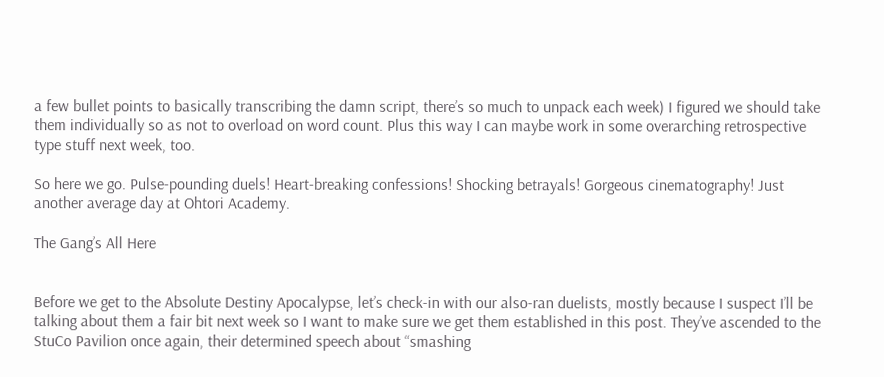a few bullet points to basically transcribing the damn script, there’s so much to unpack each week) I figured we should take them individually so as not to overload on word count. Plus this way I can maybe work in some overarching retrospective type stuff next week, too.

So here we go. Pulse-pounding duels! Heart-breaking confessions! Shocking betrayals! Gorgeous cinematography! Just another average day at Ohtori Academy.

The Gang’s All Here


Before we get to the Absolute Destiny Apocalypse, let’s check-in with our also-ran duelists, mostly because I suspect I’ll be talking about them a fair bit next week so I want to make sure we get them established in this post. They’ve ascended to the StuCo Pavilion once again, their determined speech about “smashing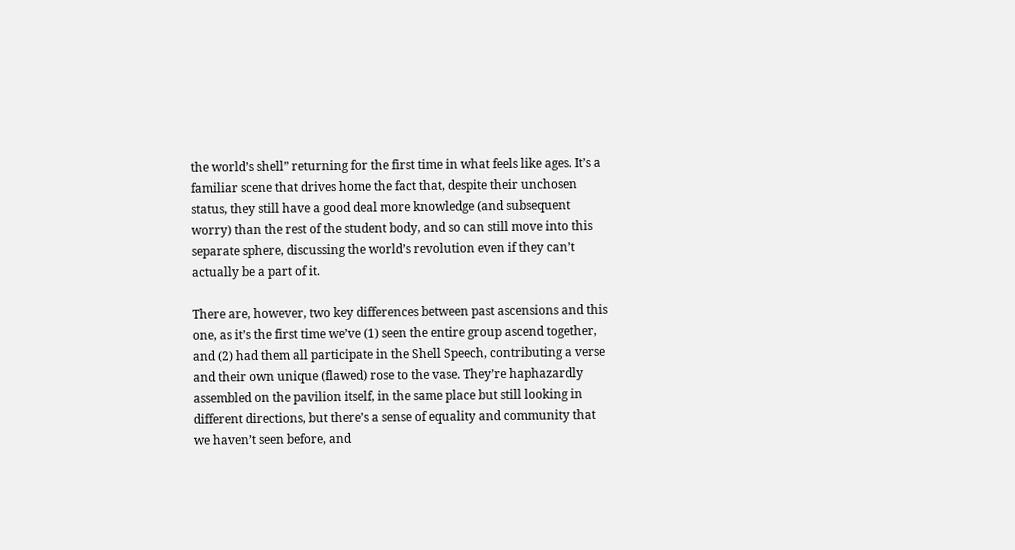the world’s shell” returning for the first time in what feels like ages. It’s a familiar scene that drives home the fact that, despite their unchosen status, they still have a good deal more knowledge (and subsequent worry) than the rest of the student body, and so can still move into this separate sphere, discussing the world’s revolution even if they can’t actually be a part of it.

There are, however, two key differences between past ascensions and this one, as it’s the first time we’ve (1) seen the entire group ascend together, and (2) had them all participate in the Shell Speech, contributing a verse and their own unique (flawed) rose to the vase. They’re haphazardly assembled on the pavilion itself, in the same place but still looking in different directions, but there’s a sense of equality and community that we haven’t seen before, and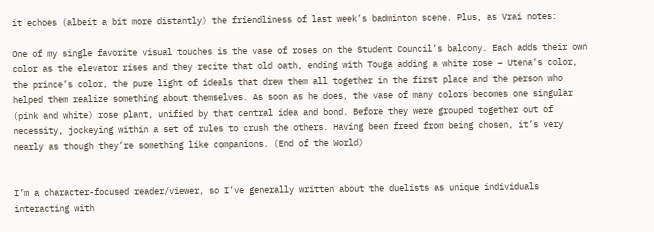it echoes (albeit a bit more distantly) the friendliness of last week’s badminton scene. Plus, as Vrai notes:

One of my single favorite visual touches is the vase of roses on the Student Council’s balcony. Each adds their own color as the elevator rises and they recite that old oath, ending with Touga adding a white rose – Utena’s color, the prince’s color, the pure light of ideals that drew them all together in the first place and the person who helped them realize something about themselves. As soon as he does, the vase of many colors becomes one singular (pink and white) rose plant, unified by that central idea and bond. Before they were grouped together out of necessity, jockeying within a set of rules to crush the others. Having been freed from being chosen, it’s very nearly as though they’re something like companions. (End of the World)


I’m a character-focused reader/viewer, so I’ve generally written about the duelists as unique individuals interacting with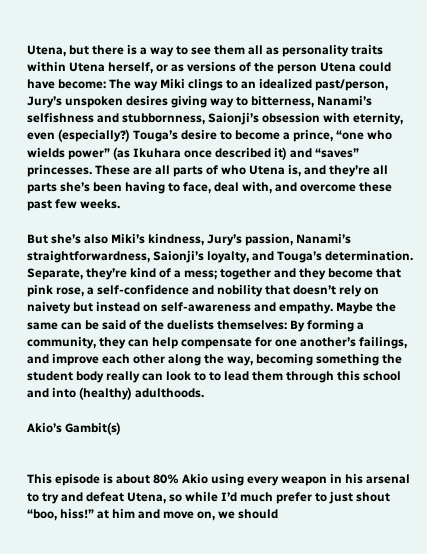Utena, but there is a way to see them all as personality traits within Utena herself, or as versions of the person Utena could have become: The way Miki clings to an idealized past/person, Jury’s unspoken desires giving way to bitterness, Nanami’s selfishness and stubbornness, Saionji’s obsession with eternity, even (especially?) Touga’s desire to become a prince, “one who wields power” (as Ikuhara once described it) and “saves” princesses. These are all parts of who Utena is, and they’re all parts she’s been having to face, deal with, and overcome these past few weeks.

But she’s also Miki’s kindness, Jury’s passion, Nanami’s straightforwardness, Saionji’s loyalty, and Touga’s determination. Separate, they’re kind of a mess; together and they become that pink rose, a self-confidence and nobility that doesn’t rely on naivety but instead on self-awareness and empathy. Maybe the same can be said of the duelists themselves: By forming a community, they can help compensate for one another’s failings, and improve each other along the way, becoming something the student body really can look to to lead them through this school and into (healthy) adulthoods.

Akio’s Gambit(s)


This episode is about 80% Akio using every weapon in his arsenal to try and defeat Utena, so while I’d much prefer to just shout “boo, hiss!” at him and move on, we should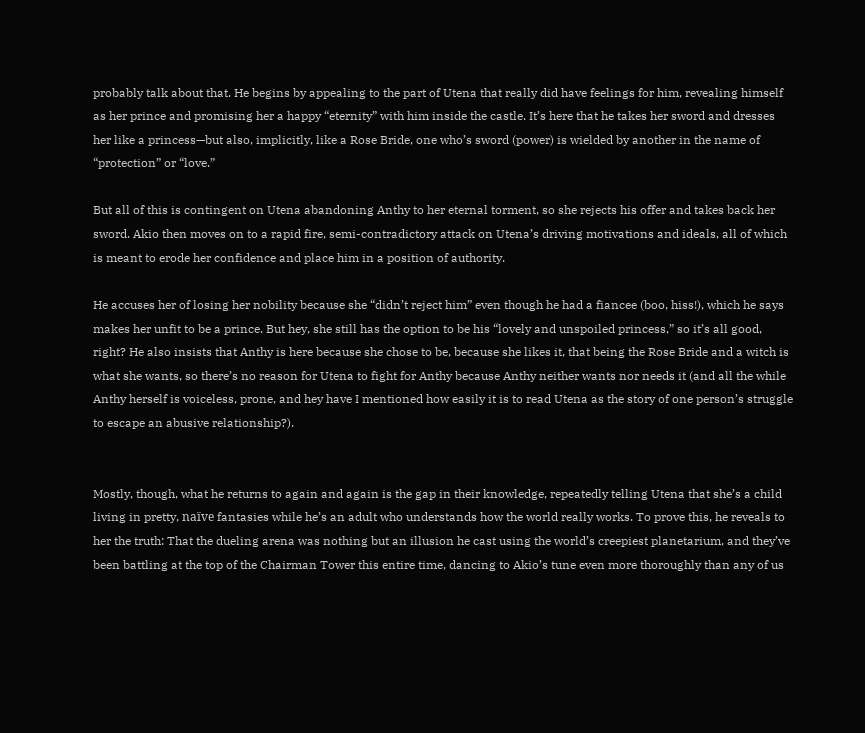probably talk about that. He begins by appealing to the part of Utena that really did have feelings for him, revealing himself as her prince and promising her a happy “eternity” with him inside the castle. It’s here that he takes her sword and dresses her like a princess—but also, implicitly, like a Rose Bride, one who’s sword (power) is wielded by another in the name of “protection” or “love.”

But all of this is contingent on Utena abandoning Anthy to her eternal torment, so she rejects his offer and takes back her sword. Akio then moves on to a rapid fire, semi-contradictory attack on Utena’s driving motivations and ideals, all of which is meant to erode her confidence and place him in a position of authority.

He accuses her of losing her nobility because she “didn’t reject him” even though he had a fiancee (boo, hiss!), which he says makes her unfit to be a prince. But hey, she still has the option to be his “lovely and unspoiled princess,” so it’s all good, right? He also insists that Anthy is here because she chose to be, because she likes it, that being the Rose Bride and a witch is what she wants, so there’s no reason for Utena to fight for Anthy because Anthy neither wants nor needs it (and all the while Anthy herself is voiceless, prone, and hey have I mentioned how easily it is to read Utena as the story of one person’s struggle to escape an abusive relationship?).


Mostly, though, what he returns to again and again is the gap in their knowledge, repeatedly telling Utena that she’s a child living in pretty, naïve fantasies while he’s an adult who understands how the world really works. To prove this, he reveals to her the truth: That the dueling arena was nothing but an illusion he cast using the world’s creepiest planetarium, and they’ve been battling at the top of the Chairman Tower this entire time, dancing to Akio’s tune even more thoroughly than any of us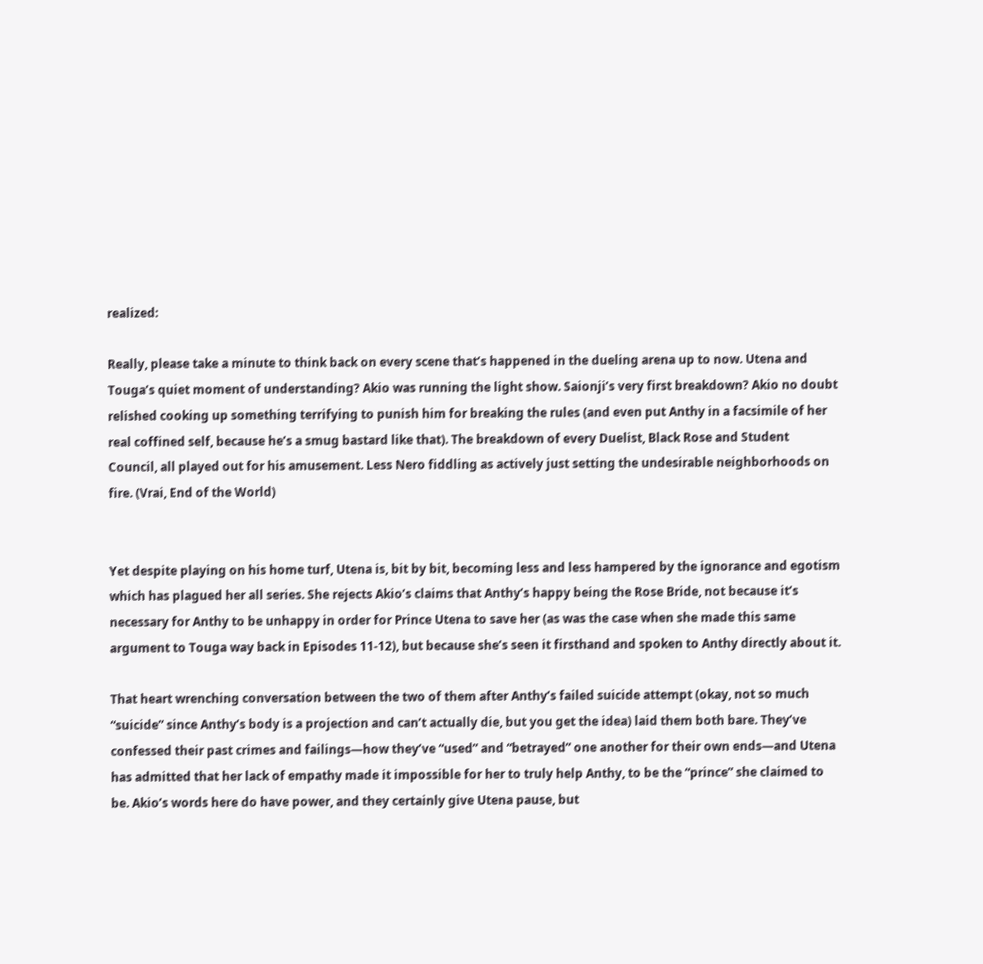realized:

Really, please take a minute to think back on every scene that’s happened in the dueling arena up to now. Utena and Touga’s quiet moment of understanding? Akio was running the light show. Saionji’s very first breakdown? Akio no doubt relished cooking up something terrifying to punish him for breaking the rules (and even put Anthy in a facsimile of her real coffined self, because he’s a smug bastard like that). The breakdown of every Duelist, Black Rose and Student Council, all played out for his amusement. Less Nero fiddling as actively just setting the undesirable neighborhoods on fire. (Vrai, End of the World)


Yet despite playing on his home turf, Utena is, bit by bit, becoming less and less hampered by the ignorance and egotism which has plagued her all series. She rejects Akio’s claims that Anthy’s happy being the Rose Bride, not because it’s necessary for Anthy to be unhappy in order for Prince Utena to save her (as was the case when she made this same argument to Touga way back in Episodes 11-12), but because she’s seen it firsthand and spoken to Anthy directly about it.

That heart wrenching conversation between the two of them after Anthy’s failed suicide attempt (okay, not so much “suicide” since Anthy’s body is a projection and can’t actually die, but you get the idea) laid them both bare. They’ve confessed their past crimes and failings—how they’ve “used” and “betrayed” one another for their own ends—and Utena has admitted that her lack of empathy made it impossible for her to truly help Anthy, to be the “prince” she claimed to be. Akio’s words here do have power, and they certainly give Utena pause, but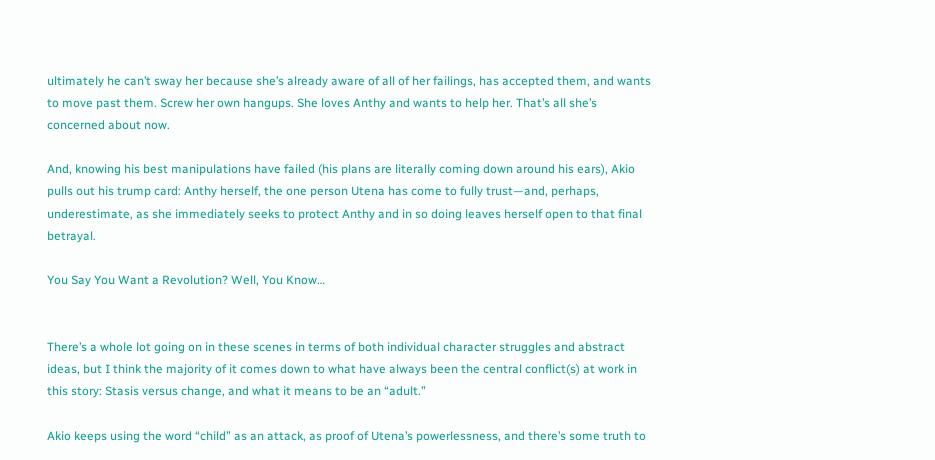ultimately he can’t sway her because she’s already aware of all of her failings, has accepted them, and wants to move past them. Screw her own hangups. She loves Anthy and wants to help her. That’s all she’s concerned about now.

And, knowing his best manipulations have failed (his plans are literally coming down around his ears), Akio pulls out his trump card: Anthy herself, the one person Utena has come to fully trust—and, perhaps, underestimate, as she immediately seeks to protect Anthy and in so doing leaves herself open to that final betrayal.

You Say You Want a Revolution? Well, You Know…


There’s a whole lot going on in these scenes in terms of both individual character struggles and abstract ideas, but I think the majority of it comes down to what have always been the central conflict(s) at work in this story: Stasis versus change, and what it means to be an “adult.”

Akio keeps using the word “child” as an attack, as proof of Utena’s powerlessness, and there’s some truth to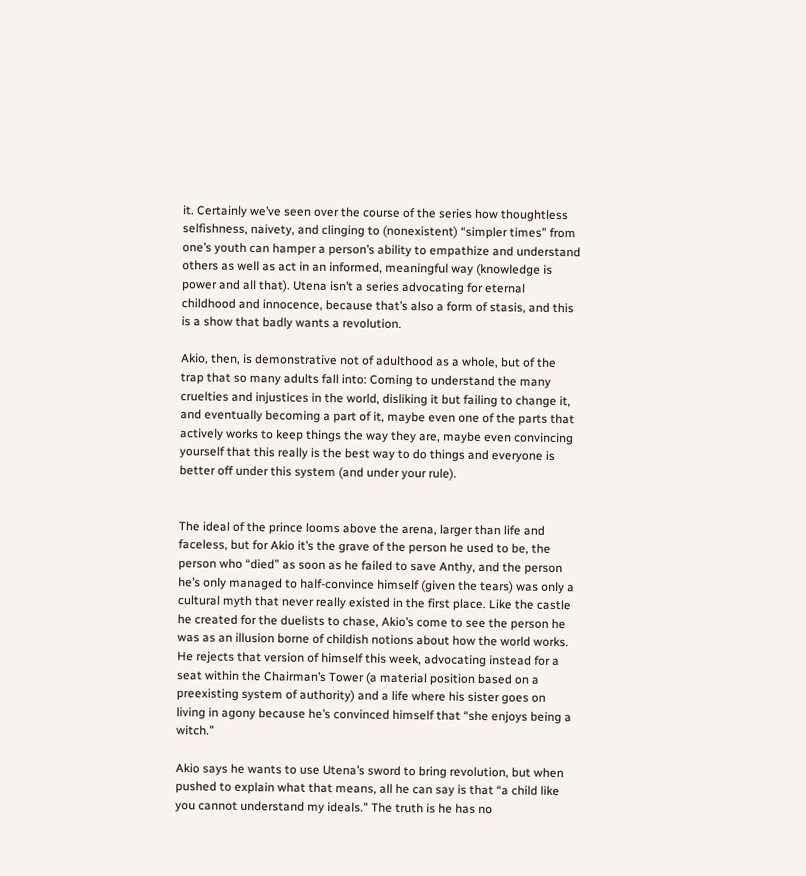it. Certainly we’ve seen over the course of the series how thoughtless selfishness, naivety, and clinging to (nonexistent) “simpler times” from one’s youth can hamper a person’s ability to empathize and understand others as well as act in an informed, meaningful way (knowledge is power and all that). Utena isn’t a series advocating for eternal childhood and innocence, because that’s also a form of stasis, and this is a show that badly wants a revolution.

Akio, then, is demonstrative not of adulthood as a whole, but of the trap that so many adults fall into: Coming to understand the many cruelties and injustices in the world, disliking it but failing to change it, and eventually becoming a part of it, maybe even one of the parts that actively works to keep things the way they are, maybe even convincing yourself that this really is the best way to do things and everyone is better off under this system (and under your rule).


The ideal of the prince looms above the arena, larger than life and faceless, but for Akio it’s the grave of the person he used to be, the person who “died” as soon as he failed to save Anthy, and the person he’s only managed to half-convince himself (given the tears) was only a cultural myth that never really existed in the first place. Like the castle he created for the duelists to chase, Akio’s come to see the person he was as an illusion borne of childish notions about how the world works. He rejects that version of himself this week, advocating instead for a seat within the Chairman’s Tower (a material position based on a preexisting system of authority) and a life where his sister goes on living in agony because he’s convinced himself that “she enjoys being a witch.”

Akio says he wants to use Utena’s sword to bring revolution, but when pushed to explain what that means, all he can say is that “a child like you cannot understand my ideals.” The truth is he has no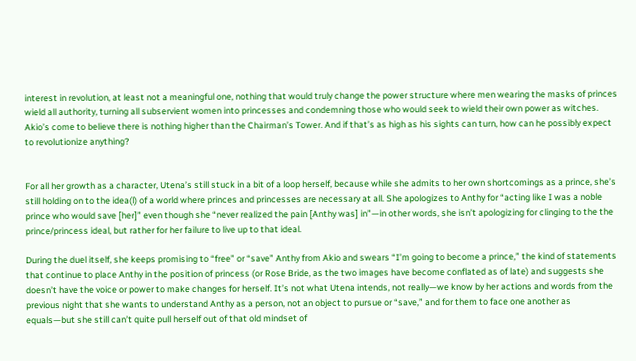interest in revolution, at least not a meaningful one, nothing that would truly change the power structure where men wearing the masks of princes wield all authority, turning all subservient women into princesses and condemning those who would seek to wield their own power as witches. Akio’s come to believe there is nothing higher than the Chairman’s Tower. And if that’s as high as his sights can turn, how can he possibly expect to revolutionize anything?


For all her growth as a character, Utena’s still stuck in a bit of a loop herself, because while she admits to her own shortcomings as a prince, she’s still holding on to the idea(l) of a world where princes and princesses are necessary at all. She apologizes to Anthy for “acting like I was a noble prince who would save [her]” even though she “never realized the pain [Anthy was] in”—in other words, she isn’t apologizing for clinging to the the prince/princess ideal, but rather for her failure to live up to that ideal.

During the duel itself, she keeps promising to “free” or “save” Anthy from Akio and swears “I’m going to become a prince,” the kind of statements that continue to place Anthy in the position of princess (or Rose Bride, as the two images have become conflated as of late) and suggests she doesn’t have the voice or power to make changes for herself. It’s not what Utena intends, not really—we know by her actions and words from the previous night that she wants to understand Anthy as a person, not an object to pursue or “save,” and for them to face one another as equals—but she still can’t quite pull herself out of that old mindset of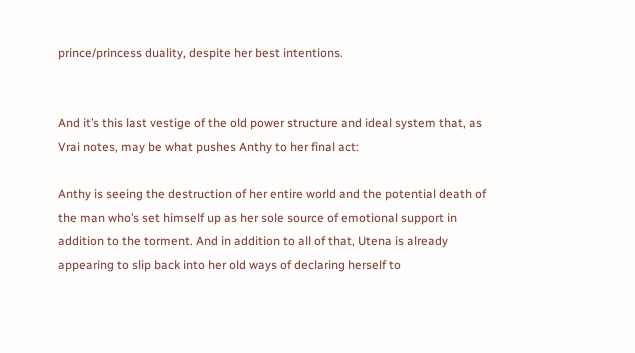prince/princess duality, despite her best intentions.


And it’s this last vestige of the old power structure and ideal system that, as Vrai notes, may be what pushes Anthy to her final act:

Anthy is seeing the destruction of her entire world and the potential death of the man who’s set himself up as her sole source of emotional support in addition to the torment. And in addition to all of that, Utena is already appearing to slip back into her old ways of declaring herself to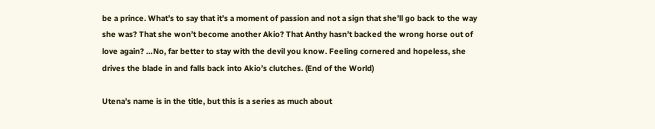be a prince. What’s to say that it’s a moment of passion and not a sign that she’ll go back to the way she was? That she won’t become another Akio? That Anthy hasn’t backed the wrong horse out of love again? …No, far better to stay with the devil you know. Feeling cornered and hopeless, she drives the blade in and falls back into Akio’s clutches. (End of the World)

Utena’s name is in the title, but this is a series as much about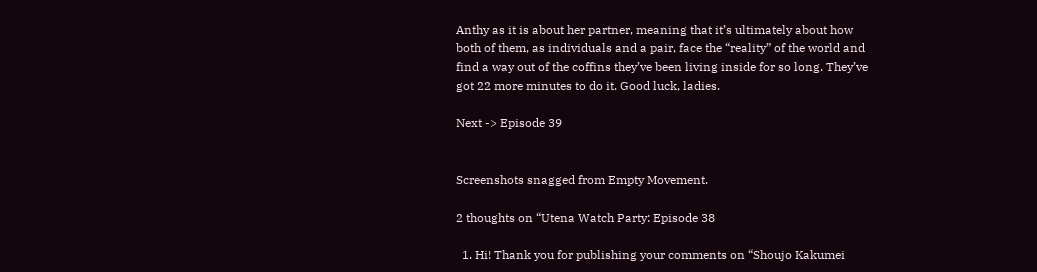Anthy as it is about her partner, meaning that it’s ultimately about how both of them, as individuals and a pair, face the “reality” of the world and find a way out of the coffins they’ve been living inside for so long. They’ve got 22 more minutes to do it. Good luck, ladies.

Next -> Episode 39


Screenshots snagged from Empty Movement.

2 thoughts on “Utena Watch Party: Episode 38

  1. Hi! Thank you for publishing your comments on “Shoujo Kakumei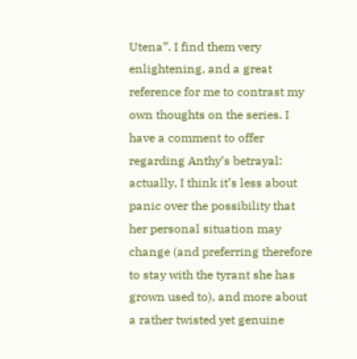Utena”. I find them very enlightening, and a great reference for me to contrast my own thoughts on the series. I have a comment to offer regarding Anthy’s betrayal: actually, I think it’s less about panic over the possibility that her personal situation may change (and preferring therefore to stay with the tyrant she has grown used to), and more about a rather twisted yet genuine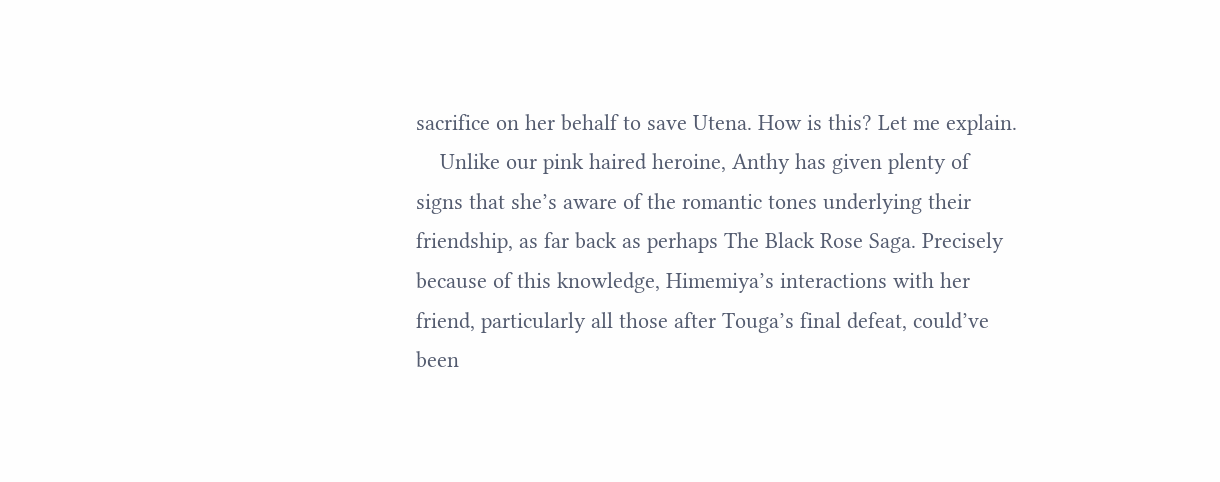sacrifice on her behalf to save Utena. How is this? Let me explain.
    Unlike our pink haired heroine, Anthy has given plenty of signs that she’s aware of the romantic tones underlying their friendship, as far back as perhaps The Black Rose Saga. Precisely because of this knowledge, Himemiya’s interactions with her friend, particularly all those after Touga’s final defeat, could’ve been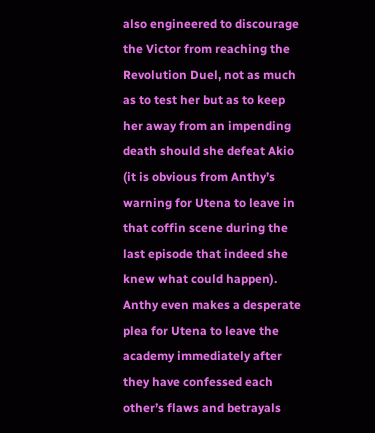also engineered to discourage the Victor from reaching the Revolution Duel, not as much as to test her but as to keep her away from an impending death should she defeat Akio (it is obvious from Anthy’s warning for Utena to leave in that coffin scene during the last episode that indeed she knew what could happen). Anthy even makes a desperate plea for Utena to leave the academy immediately after they have confessed each other’s flaws and betrayals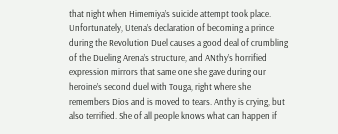that night when Himemiya’s suicide attempt took place. Unfortunately, Utena’s declaration of becoming a prince during the Revolution Duel causes a good deal of crumbling of the Dueling Arena’s structure, and ANthy’s horrified expression mirrors that same one she gave during our heroine’s second duel with Touga, right where she remembers Dios and is moved to tears. Anthy is crying, but also terrified. She of all people knows what can happen if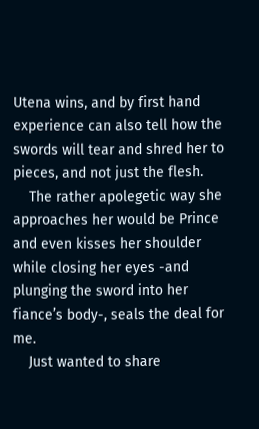Utena wins, and by first hand experience can also tell how the swords will tear and shred her to pieces, and not just the flesh.
    The rather apolegetic way she approaches her would be Prince and even kisses her shoulder while closing her eyes -and plunging the sword into her fiance’s body-, seals the deal for me.
    Just wanted to share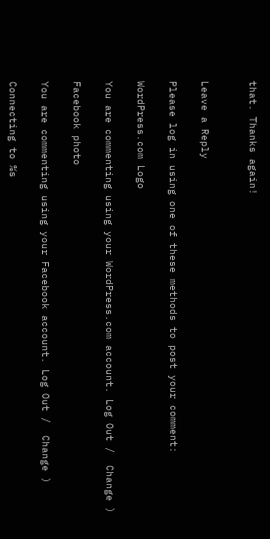that. Thanks again!


Leave a Reply

Please log in using one of these methods to post your comment:

WordPress.com Logo

You are commenting using your WordPress.com account. Log Out /  Change )

Facebook photo

You are commenting using your Facebook account. Log Out /  Change )

Connecting to %s